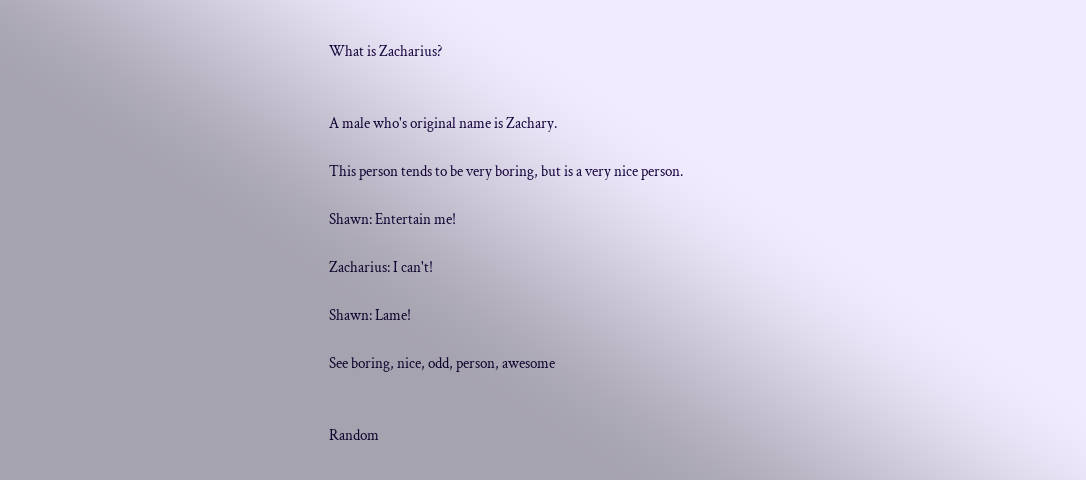What is Zacharius?


A male who's original name is Zachary.

This person tends to be very boring, but is a very nice person.

Shawn: Entertain me!

Zacharius: I can't!

Shawn: Lame!

See boring, nice, odd, person, awesome


Random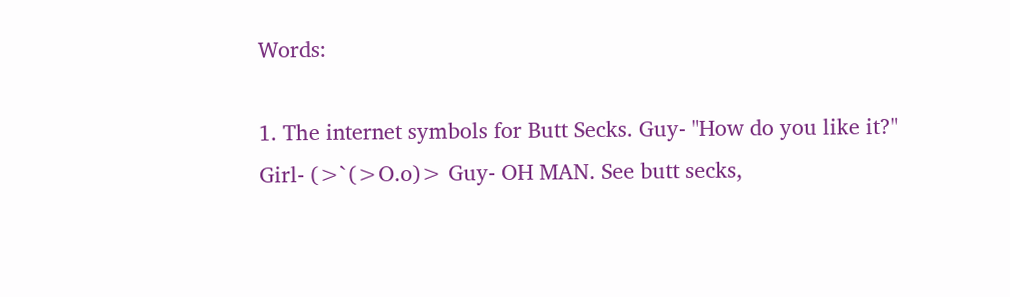Words:

1. The internet symbols for Butt Secks. Guy- "How do you like it?" Girl- (>`(>O.o)> Guy- OH MAN. See butt secks,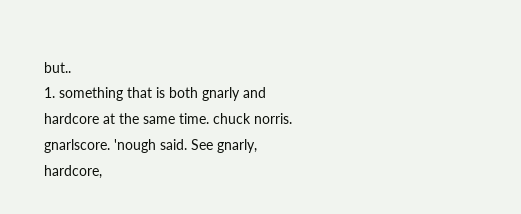but..
1. something that is both gnarly and hardcore at the same time. chuck norris. gnarlscore. 'nough said. See gnarly, hardcore,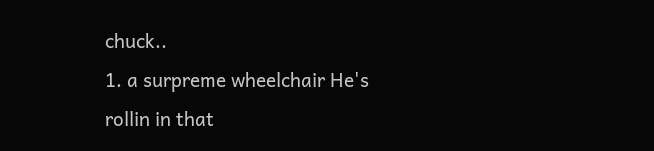chuck..
1. a surpreme wheelchair He's rollin in that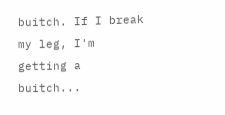buitch. If I break my leg, I'm getting a buitch...